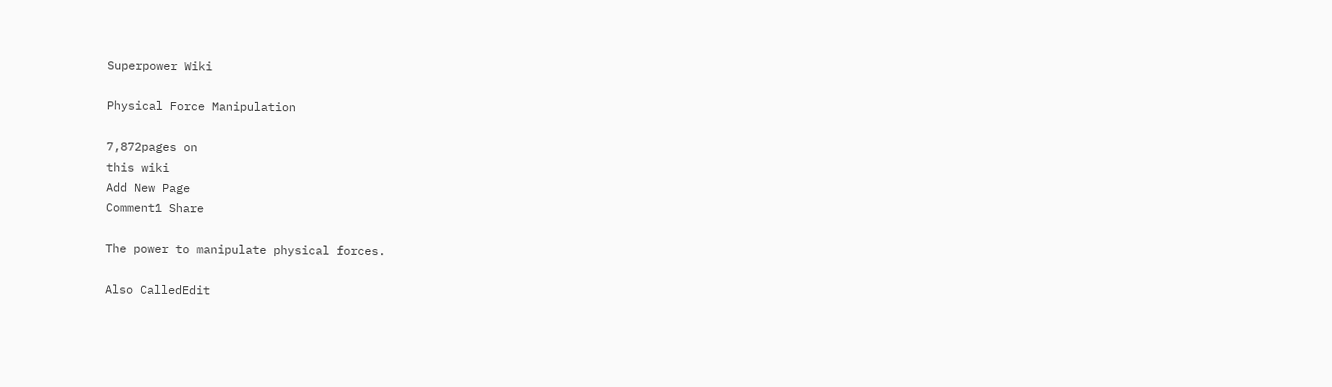Superpower Wiki

Physical Force Manipulation

7,872pages on
this wiki
Add New Page
Comment1 Share

The power to manipulate physical forces.

Also CalledEdit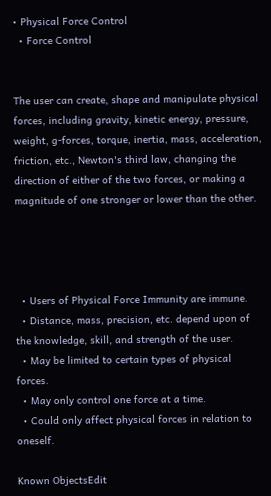• Physical Force Control
  • Force Control


The user can create, shape and manipulate physical forces, including gravity, kinetic energy, pressure, weight, g-forces, torque, inertia, mass, acceleration, friction, etc., Newton's third law, changing the direction of either of the two forces, or making a magnitude of one stronger or lower than the other.




  • Users of Physical Force Immunity are immune.
  • Distance, mass, precision, etc. depend upon of the knowledge, skill, and strength of the user.
  • May be limited to certain types of physical forces.
  • May only control one force at a time.
  • Could only affect physical forces in relation to oneself.

Known ObjectsEdit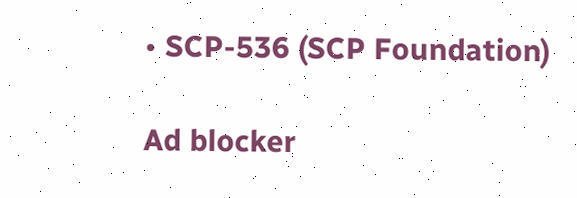• SCP-536 (SCP Foundation)

Ad blocker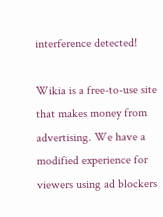interference detected!

Wikia is a free-to-use site that makes money from advertising. We have a modified experience for viewers using ad blockers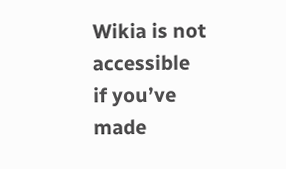Wikia is not accessible if you’ve made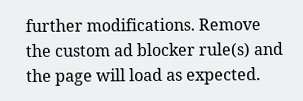further modifications. Remove the custom ad blocker rule(s) and the page will load as expected.